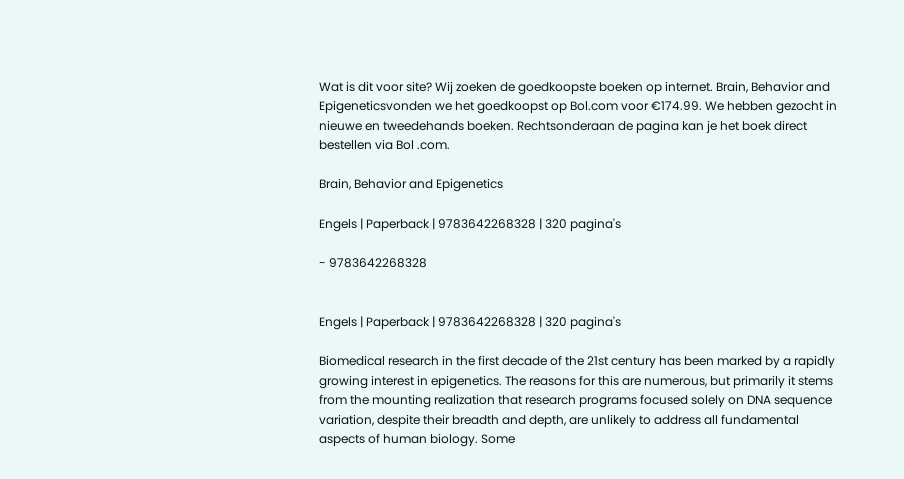Wat is dit voor site? Wij zoeken de goedkoopste boeken op internet. Brain, Behavior and Epigeneticsvonden we het goedkoopst op Bol.com voor €174.99. We hebben gezocht in nieuwe en tweedehands boeken. Rechtsonderaan de pagina kan je het boek direct bestellen via Bol .com.

Brain, Behavior and Epigenetics

Engels | Paperback | 9783642268328 | 320 pagina's

- 9783642268328


Engels | Paperback | 9783642268328 | 320 pagina's

Biomedical research in the first decade of the 21st century has been marked by a rapidly growing interest in epigenetics. The reasons for this are numerous, but primarily it stems from the mounting realization that research programs focused solely on DNA sequence variation, despite their breadth and depth, are unlikely to address all fundamental aspects of human biology. Some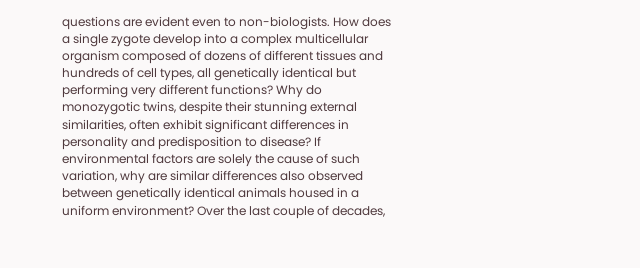questions are evident even to non-biologists. How does a single zygote develop into a complex multicellular organism composed of dozens of different tissues and hundreds of cell types, all genetically identical but performing very different functions? Why do monozygotic twins, despite their stunning external similarities, often exhibit significant differences in personality and predisposition to disease? If environmental factors are solely the cause of such variation, why are similar differences also observed between genetically identical animals housed in a uniform environment? Over the last couple of decades,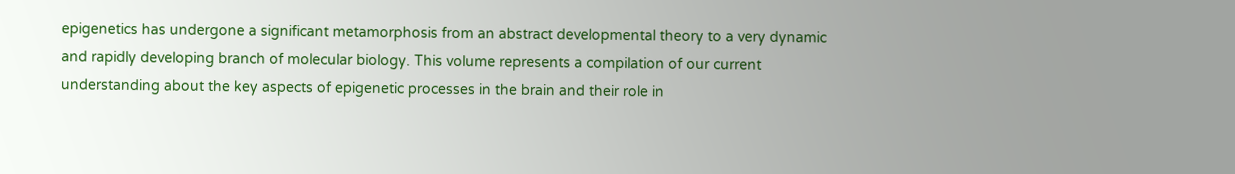epigenetics has undergone a significant metamorphosis from an abstract developmental theory to a very dynamic and rapidly developing branch of molecular biology. This volume represents a compilation of our current understanding about the key aspects of epigenetic processes in the brain and their role in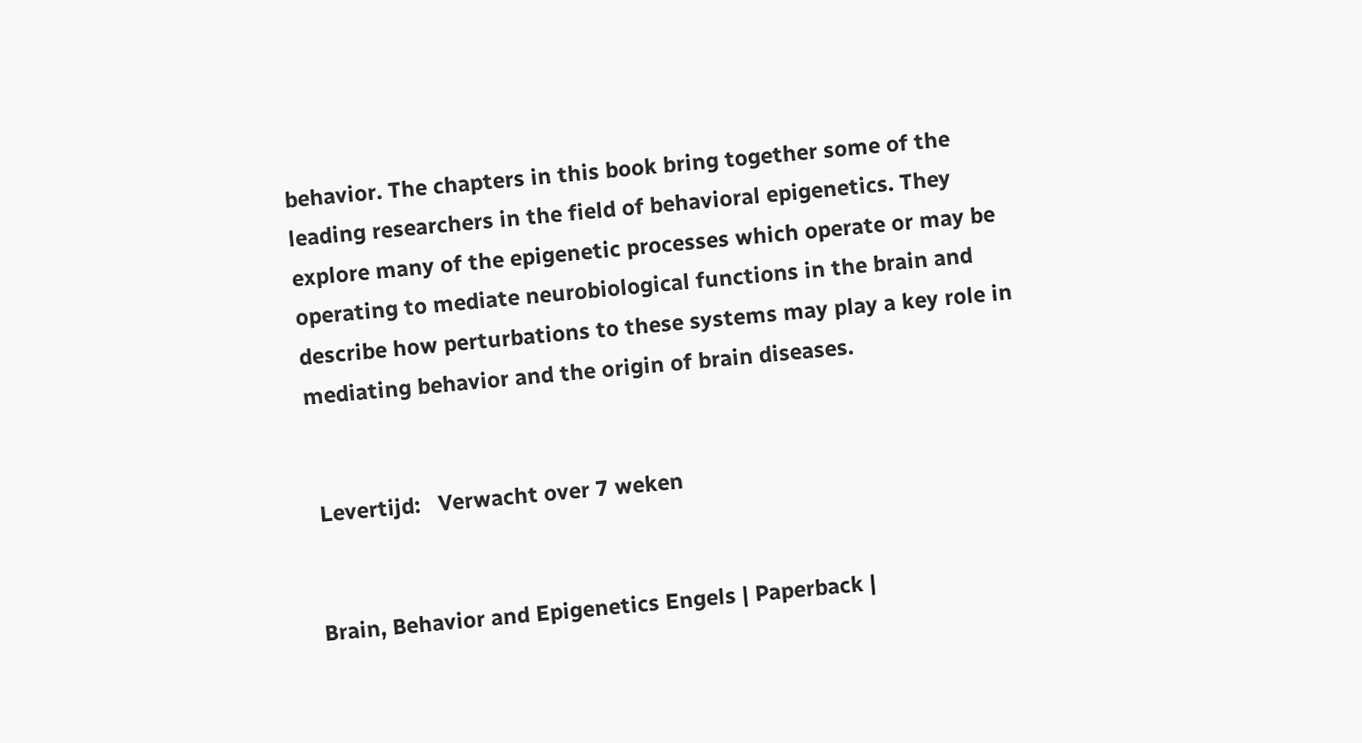behavior. The chapters in this book bring together some of the leading researchers in the field of behavioral epigenetics. They explore many of the epigenetic processes which operate or may be operating to mediate neurobiological functions in the brain and describe how perturbations to these systems may play a key role in mediating behavior and the origin of brain diseases.


 Levertijd:   Verwacht over 7 weken


Brain, Behavior and Epigenetics Engels | Paperback |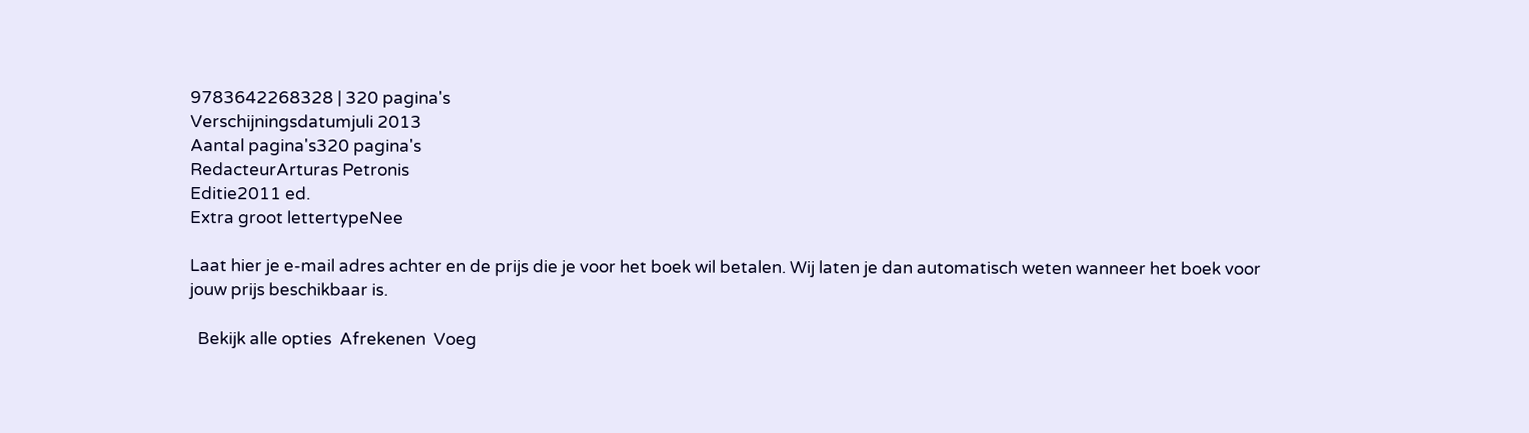9783642268328 | 320 pagina's
Verschijningsdatumjuli 2013
Aantal pagina's320 pagina's
RedacteurArturas Petronis
Editie2011 ed.
Extra groot lettertypeNee

Laat hier je e-mail adres achter en de prijs die je voor het boek wil betalen. Wij laten je dan automatisch weten wanneer het boek voor jouw prijs beschikbaar is.

  Bekijk alle opties  Afrekenen  Voeg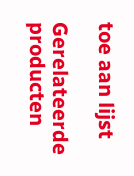toe aan lijst

Gerelateerde producten